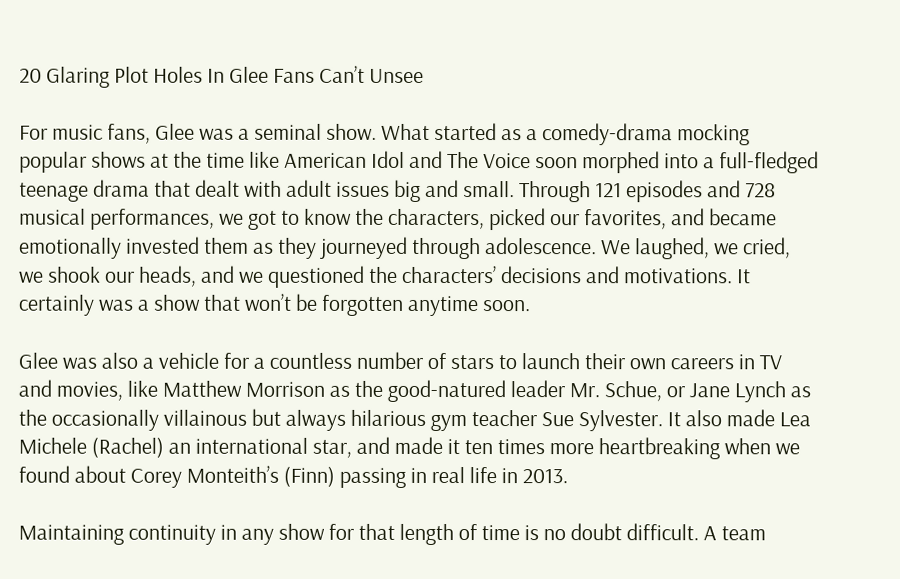20 Glaring Plot Holes In Glee Fans Can’t Unsee

For music fans, Glee was a seminal show. What started as a comedy-drama mocking popular shows at the time like American Idol and The Voice soon morphed into a full-fledged teenage drama that dealt with adult issues big and small. Through 121 episodes and 728 musical performances, we got to know the characters, picked our favorites, and became emotionally invested them as they journeyed through adolescence. We laughed, we cried, we shook our heads, and we questioned the characters’ decisions and motivations. It certainly was a show that won’t be forgotten anytime soon.

Glee was also a vehicle for a countless number of stars to launch their own careers in TV and movies, like Matthew Morrison as the good-natured leader Mr. Schue, or Jane Lynch as the occasionally villainous but always hilarious gym teacher Sue Sylvester. It also made Lea Michele (Rachel) an international star, and made it ten times more heartbreaking when we found about Corey Monteith’s (Finn) passing in real life in 2013.

Maintaining continuity in any show for that length of time is no doubt difficult. A team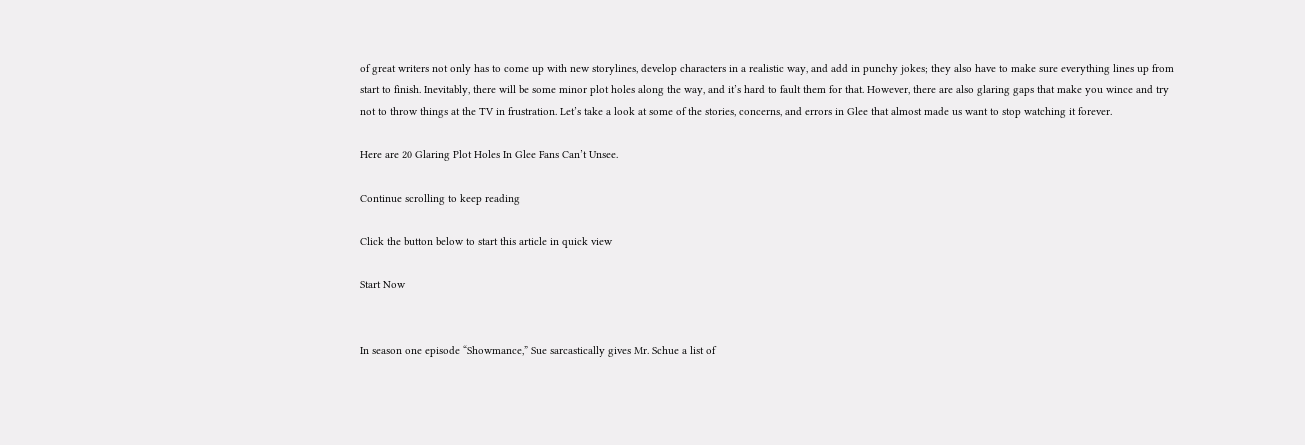of great writers not only has to come up with new storylines, develop characters in a realistic way, and add in punchy jokes; they also have to make sure everything lines up from start to finish. Inevitably, there will be some minor plot holes along the way, and it’s hard to fault them for that. However, there are also glaring gaps that make you wince and try not to throw things at the TV in frustration. Let’s take a look at some of the stories, concerns, and errors in Glee that almost made us want to stop watching it forever.

Here are 20 Glaring Plot Holes In Glee Fans Can’t Unsee.

Continue scrolling to keep reading

Click the button below to start this article in quick view

Start Now


In season one episode “Showmance,” Sue sarcastically gives Mr. Schue a list of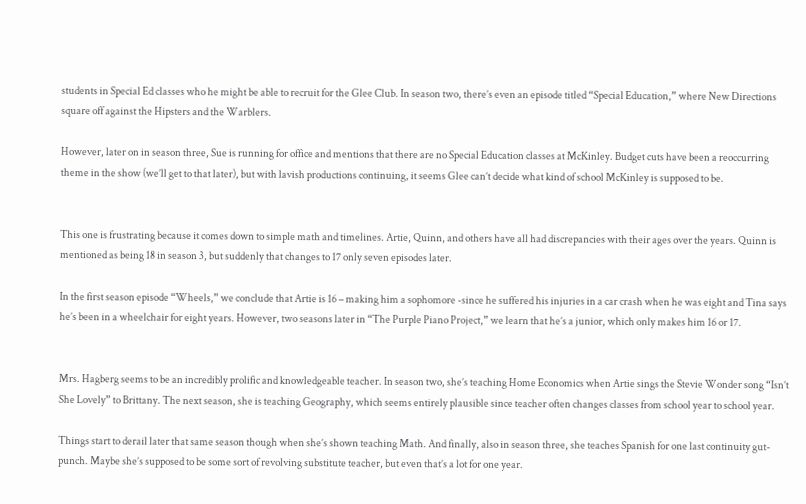students in Special Ed classes who he might be able to recruit for the Glee Club. In season two, there’s even an episode titled “Special Education,” where New Directions square off against the Hipsters and the Warblers.

However, later on in season three, Sue is running for office and mentions that there are no Special Education classes at McKinley. Budget cuts have been a reoccurring theme in the show (we’ll get to that later), but with lavish productions continuing, it seems Glee can’t decide what kind of school McKinley is supposed to be.


This one is frustrating because it comes down to simple math and timelines. Artie, Quinn, and others have all had discrepancies with their ages over the years. Quinn is mentioned as being 18 in season 3, but suddenly that changes to 17 only seven episodes later.

In the first season episode “Wheels,” we conclude that Artie is 16 – making him a sophomore -since he suffered his injuries in a car crash when he was eight and Tina says he’s been in a wheelchair for eight years. However, two seasons later in “The Purple Piano Project,” we learn that he’s a junior, which only makes him 16 or 17.


Mrs. Hagberg seems to be an incredibly prolific and knowledgeable teacher. In season two, she’s teaching Home Economics when Artie sings the Stevie Wonder song “Isn’t She Lovely” to Brittany. The next season, she is teaching Geography, which seems entirely plausible since teacher often changes classes from school year to school year.

Things start to derail later that same season though when she’s shown teaching Math. And finally, also in season three, she teaches Spanish for one last continuity gut-punch. Maybe she’s supposed to be some sort of revolving substitute teacher, but even that’s a lot for one year.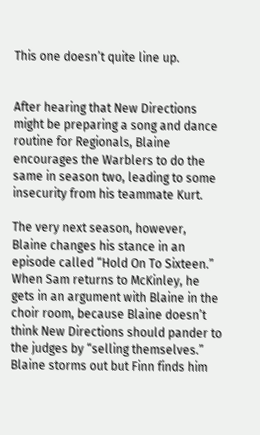This one doesn’t quite line up.


After hearing that New Directions might be preparing a song and dance routine for Regionals, Blaine encourages the Warblers to do the same in season two, leading to some insecurity from his teammate Kurt.

The very next season, however, Blaine changes his stance in an episode called “Hold On To Sixteen.” When Sam returns to McKinley, he gets in an argument with Blaine in the choir room, because Blaine doesn’t think New Directions should pander to the judges by “selling themselves.” Blaine storms out but Finn finds him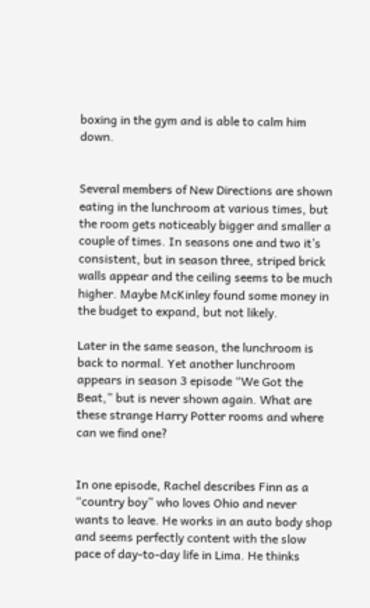boxing in the gym and is able to calm him down.


Several members of New Directions are shown eating in the lunchroom at various times, but the room gets noticeably bigger and smaller a couple of times. In seasons one and two it’s consistent, but in season three, striped brick walls appear and the ceiling seems to be much higher. Maybe McKinley found some money in the budget to expand, but not likely.

Later in the same season, the lunchroom is back to normal. Yet another lunchroom appears in season 3 episode “We Got the Beat,” but is never shown again. What are these strange Harry Potter rooms and where can we find one?


In one episode, Rachel describes Finn as a “country boy” who loves Ohio and never wants to leave. He works in an auto body shop and seems perfectly content with the slow pace of day-to-day life in Lima. He thinks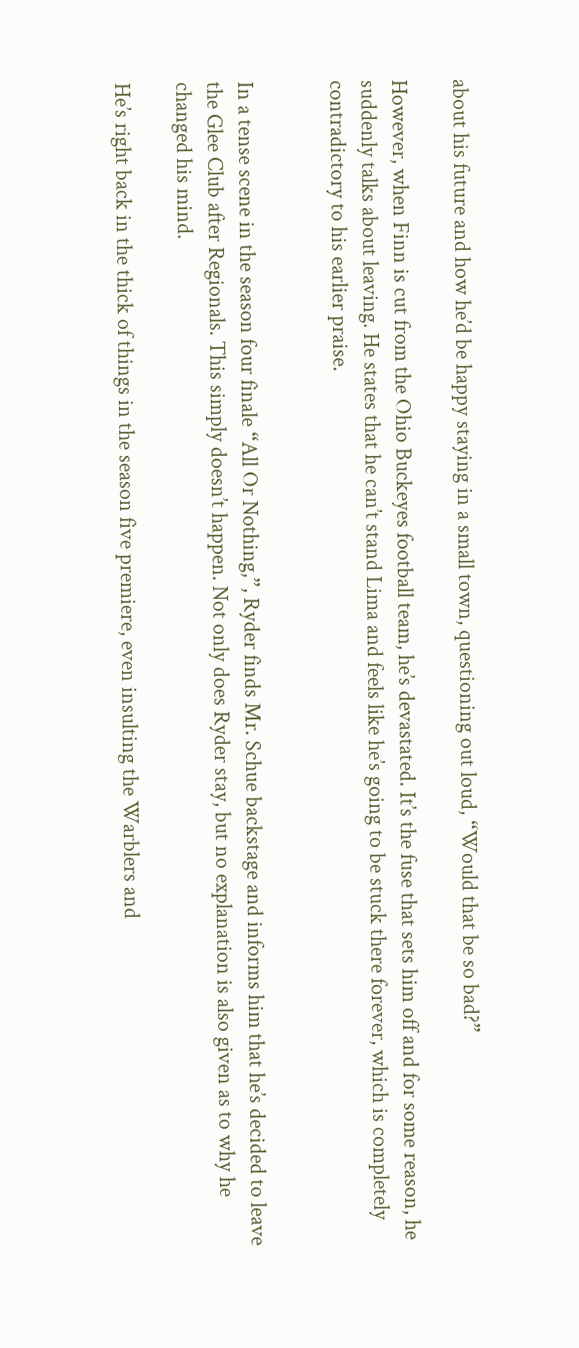about his future and how he’d be happy staying in a small town, questioning out loud, “Would that be so bad?”

However, when Finn is cut from the Ohio Buckeyes football team, he’s devastated. It’s the fuse that sets him off and for some reason, he suddenly talks about leaving. He states that he can’t stand Lima and feels like he’s going to be stuck there forever, which is completely contradictory to his earlier praise.


In a tense scene in the season four finale “All Or Nothing,”, Ryder finds Mr. Schue backstage and informs him that he’s decided to leave the Glee Club after Regionals. This simply doesn’t happen. Not only does Ryder stay, but no explanation is also given as to why he changed his mind.

He’s right back in the thick of things in the season five premiere, even insulting the Warblers and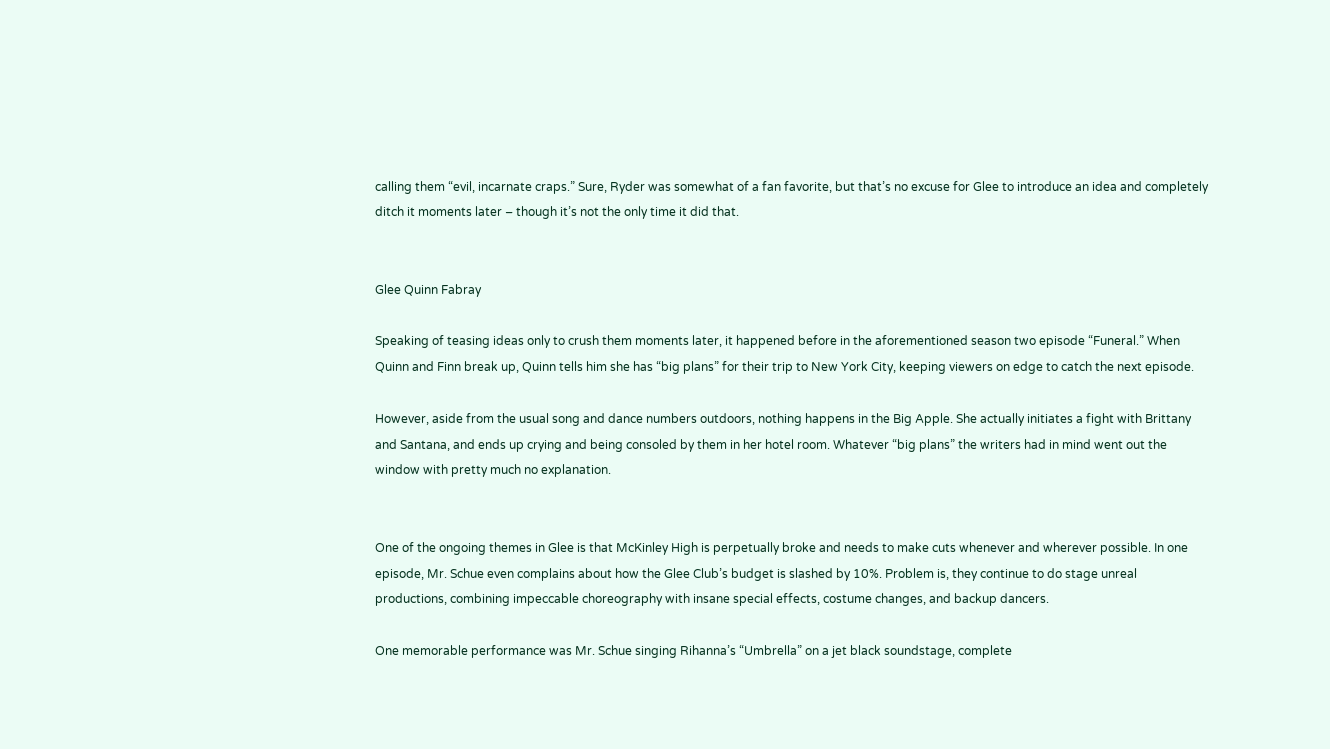calling them “evil, incarnate craps.” Sure, Ryder was somewhat of a fan favorite, but that’s no excuse for Glee to introduce an idea and completely ditch it moments later – though it’s not the only time it did that.


Glee Quinn Fabray

Speaking of teasing ideas only to crush them moments later, it happened before in the aforementioned season two episode “Funeral.” When Quinn and Finn break up, Quinn tells him she has “big plans” for their trip to New York City, keeping viewers on edge to catch the next episode.

However, aside from the usual song and dance numbers outdoors, nothing happens in the Big Apple. She actually initiates a fight with Brittany and Santana, and ends up crying and being consoled by them in her hotel room. Whatever “big plans” the writers had in mind went out the window with pretty much no explanation.


One of the ongoing themes in Glee is that McKinley High is perpetually broke and needs to make cuts whenever and wherever possible. In one episode, Mr. Schue even complains about how the Glee Club’s budget is slashed by 10%. Problem is, they continue to do stage unreal productions, combining impeccable choreography with insane special effects, costume changes, and backup dancers.

One memorable performance was Mr. Schue singing Rihanna’s “Umbrella” on a jet black soundstage, complete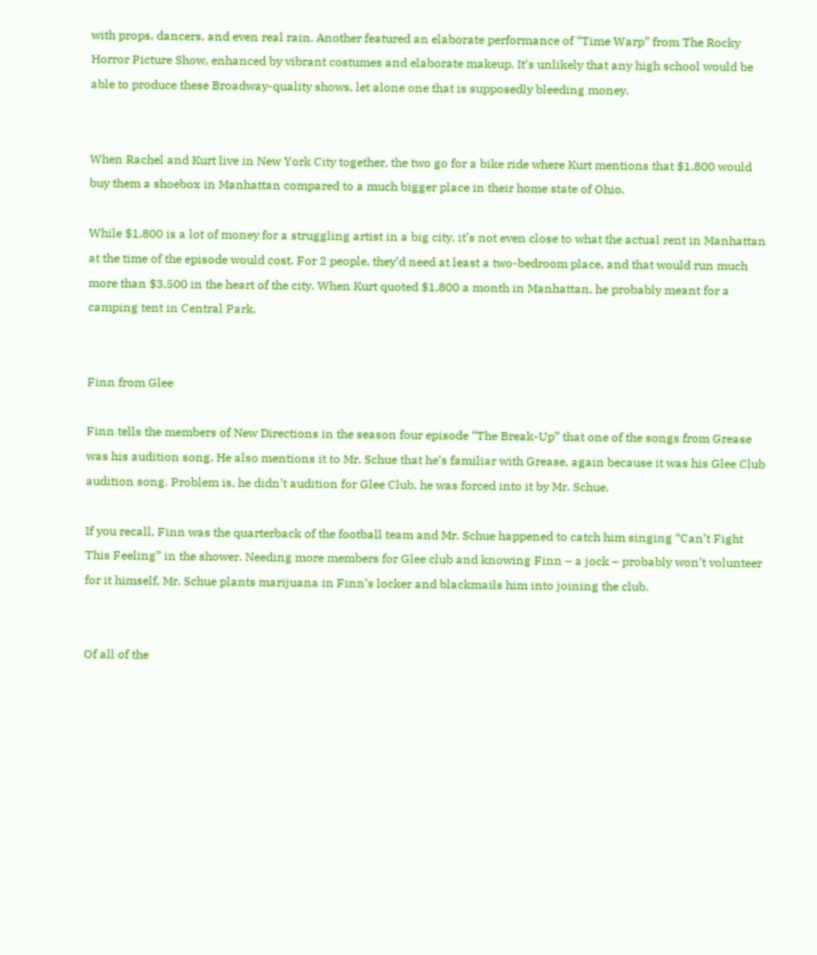with props, dancers, and even real rain. Another featured an elaborate performance of “Time Warp” from The Rocky Horror Picture Show, enhanced by vibrant costumes and elaborate makeup. It’s unlikely that any high school would be able to produce these Broadway-quality shows, let alone one that is supposedly bleeding money.


When Rachel and Kurt live in New York City together, the two go for a bike ride where Kurt mentions that $1,800 would buy them a shoebox in Manhattan compared to a much bigger place in their home state of Ohio.

While $1,800 is a lot of money for a struggling artist in a big city, it’s not even close to what the actual rent in Manhattan at the time of the episode would cost. For 2 people, they’d need at least a two-bedroom place, and that would run much more than $3,500 in the heart of the city. When Kurt quoted $1,800 a month in Manhattan, he probably meant for a camping tent in Central Park.


Finn from Glee

Finn tells the members of New Directions in the season four episode “The Break-Up” that one of the songs from Grease was his audition song. He also mentions it to Mr. Schue that he’s familiar with Grease, again because it was his Glee Club audition song. Problem is, he didn’t audition for Glee Club, he was forced into it by Mr. Schue.

If you recall, Finn was the quarterback of the football team and Mr. Schue happened to catch him singing “Can’t Fight This Feeling” in the shower. Needing more members for Glee club and knowing Finn – a jock – probably won’t volunteer for it himself, Mr. Schue plants marijuana in Finn’s locker and blackmails him into joining the club.


Of all of the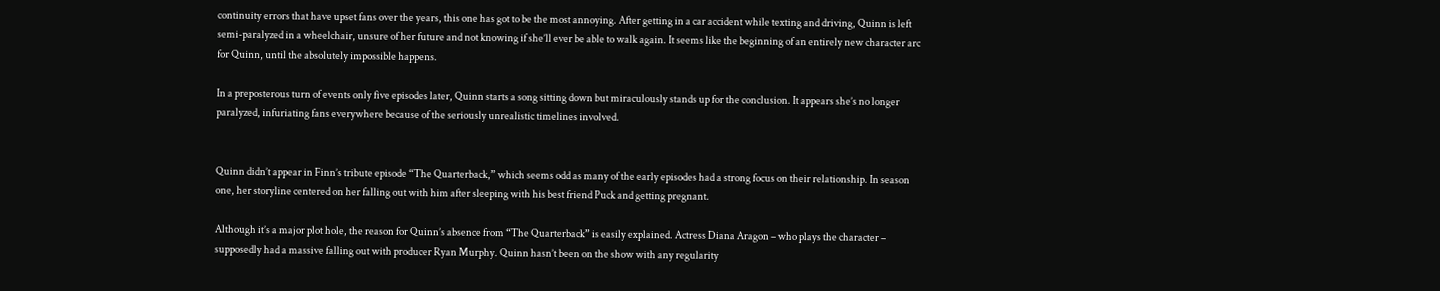continuity errors that have upset fans over the years, this one has got to be the most annoying. After getting in a car accident while texting and driving, Quinn is left semi-paralyzed in a wheelchair, unsure of her future and not knowing if she’ll ever be able to walk again. It seems like the beginning of an entirely new character arc for Quinn, until the absolutely impossible happens.

In a preposterous turn of events only five episodes later, Quinn starts a song sitting down but miraculously stands up for the conclusion. It appears she’s no longer paralyzed, infuriating fans everywhere because of the seriously unrealistic timelines involved.


Quinn didn’t appear in Finn’s tribute episode “The Quarterback,” which seems odd as many of the early episodes had a strong focus on their relationship. In season one, her storyline centered on her falling out with him after sleeping with his best friend Puck and getting pregnant.

Although it’s a major plot hole, the reason for Quinn’s absence from “The Quarterback” is easily explained. Actress Diana Aragon – who plays the character – supposedly had a massive falling out with producer Ryan Murphy. Quinn hasn’t been on the show with any regularity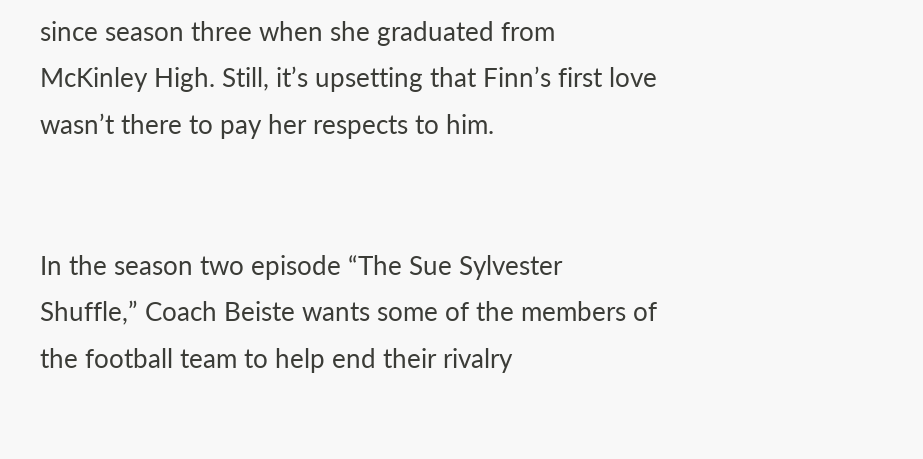since season three when she graduated from McKinley High. Still, it’s upsetting that Finn’s first love wasn’t there to pay her respects to him.


In the season two episode “The Sue Sylvester Shuffle,” Coach Beiste wants some of the members of the football team to help end their rivalry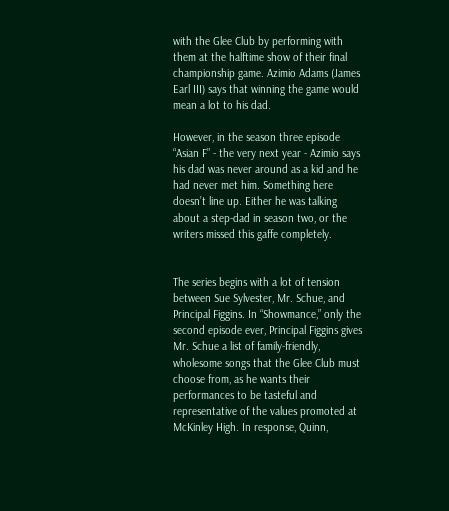with the Glee Club by performing with them at the halftime show of their final championship game. Azimio Adams (James Earl III) says that winning the game would mean a lot to his dad.

However, in the season three episode “Asian F” - the very next year - Azimio says his dad was never around as a kid and he had never met him. Something here doesn’t line up. Either he was talking about a step-dad in season two, or the writers missed this gaffe completely.


The series begins with a lot of tension between Sue Sylvester, Mr. Schue, and Principal Figgins. In “Showmance,” only the second episode ever, Principal Figgins gives Mr. Schue a list of family-friendly, wholesome songs that the Glee Club must choose from, as he wants their performances to be tasteful and representative of the values promoted at McKinley High. In response, Quinn,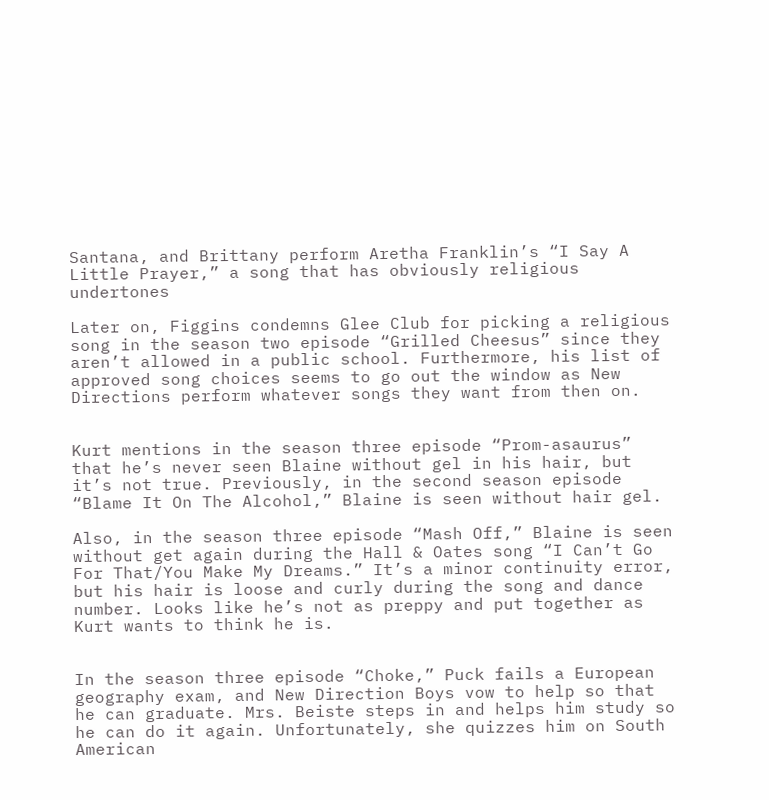Santana, and Brittany perform Aretha Franklin’s “I Say A Little Prayer,” a song that has obviously religious undertones

Later on, Figgins condemns Glee Club for picking a religious song in the season two episode “Grilled Cheesus” since they aren’t allowed in a public school. Furthermore, his list of approved song choices seems to go out the window as New Directions perform whatever songs they want from then on.


Kurt mentions in the season three episode “Prom-asaurus” that he’s never seen Blaine without gel in his hair, but it’s not true. Previously, in the second season episode “Blame It On The Alcohol,” Blaine is seen without hair gel.

Also, in the season three episode “Mash Off,” Blaine is seen without get again during the Hall & Oates song “I Can’t Go For That/You Make My Dreams.” It’s a minor continuity error, but his hair is loose and curly during the song and dance number. Looks like he’s not as preppy and put together as Kurt wants to think he is.


In the season three episode “Choke,” Puck fails a European geography exam, and New Direction Boys vow to help so that he can graduate. Mrs. Beiste steps in and helps him study so he can do it again. Unfortunately, she quizzes him on South American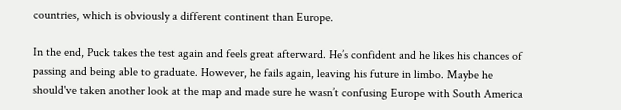countries, which is obviously a different continent than Europe.

In the end, Puck takes the test again and feels great afterward. He’s confident and he likes his chances of passing and being able to graduate. However, he fails again, leaving his future in limbo. Maybe he should've taken another look at the map and made sure he wasn’t confusing Europe with South America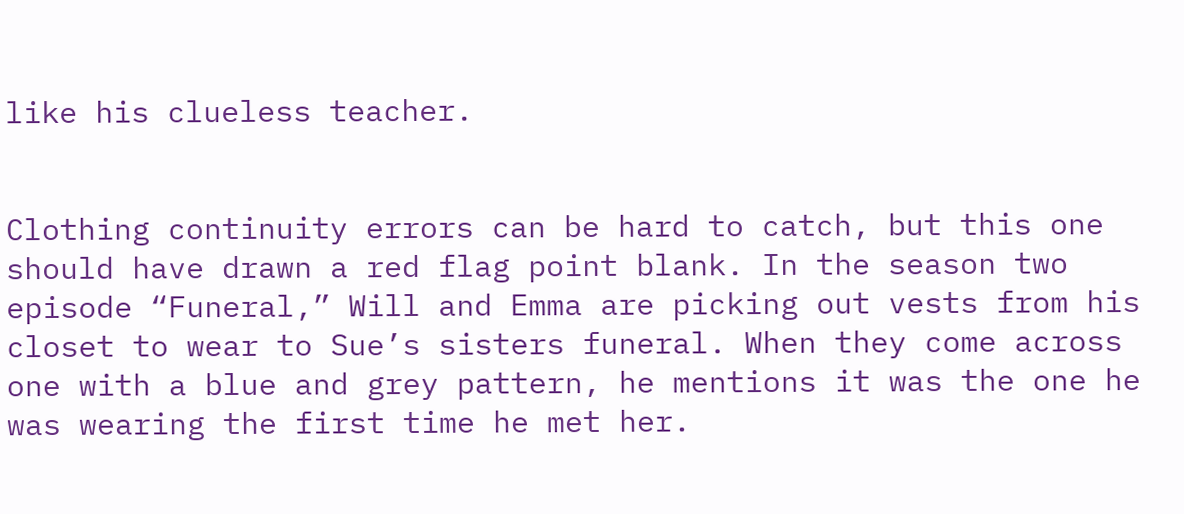like his clueless teacher.


Clothing continuity errors can be hard to catch, but this one should have drawn a red flag point blank. In the season two episode “Funeral,” Will and Emma are picking out vests from his closet to wear to Sue’s sisters funeral. When they come across one with a blue and grey pattern, he mentions it was the one he was wearing the first time he met her.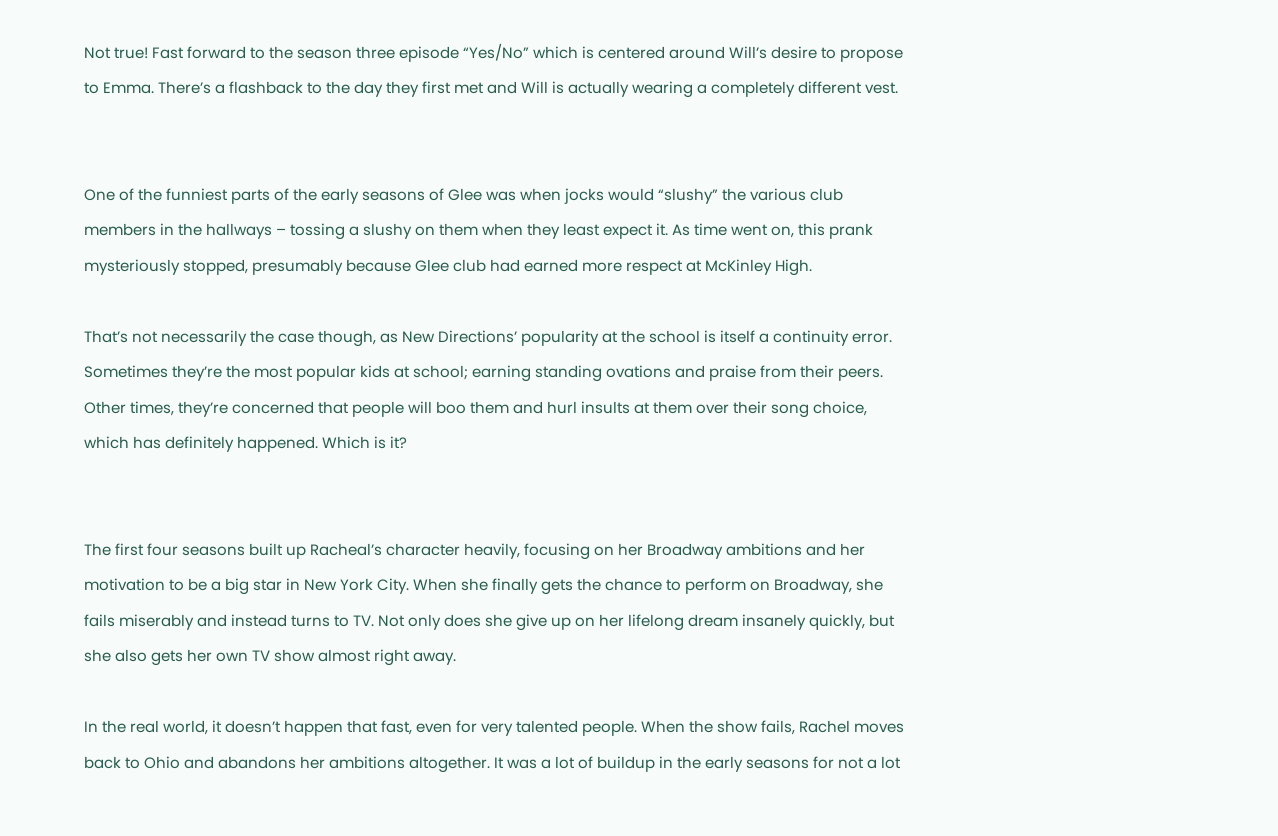Not true! Fast forward to the season three episode “Yes/No” which is centered around Will’s desire to propose to Emma. There’s a flashback to the day they first met and Will is actually wearing a completely different vest.


One of the funniest parts of the early seasons of Glee was when jocks would “slushy” the various club members in the hallways – tossing a slushy on them when they least expect it. As time went on, this prank mysteriously stopped, presumably because Glee club had earned more respect at McKinley High.

That’s not necessarily the case though, as New Directions’ popularity at the school is itself a continuity error. Sometimes they’re the most popular kids at school; earning standing ovations and praise from their peers. Other times, they’re concerned that people will boo them and hurl insults at them over their song choice, which has definitely happened. Which is it?


The first four seasons built up Racheal’s character heavily, focusing on her Broadway ambitions and her motivation to be a big star in New York City. When she finally gets the chance to perform on Broadway, she fails miserably and instead turns to TV. Not only does she give up on her lifelong dream insanely quickly, but she also gets her own TV show almost right away.

In the real world, it doesn’t happen that fast, even for very talented people. When the show fails, Rachel moves back to Ohio and abandons her ambitions altogether. It was a lot of buildup in the early seasons for not a lot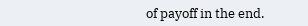of payoff in the end.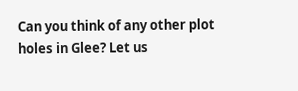Can you think of any other plot holes in Glee? Let us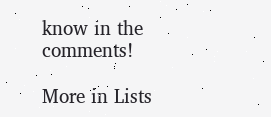know in the comments!

More in Lists